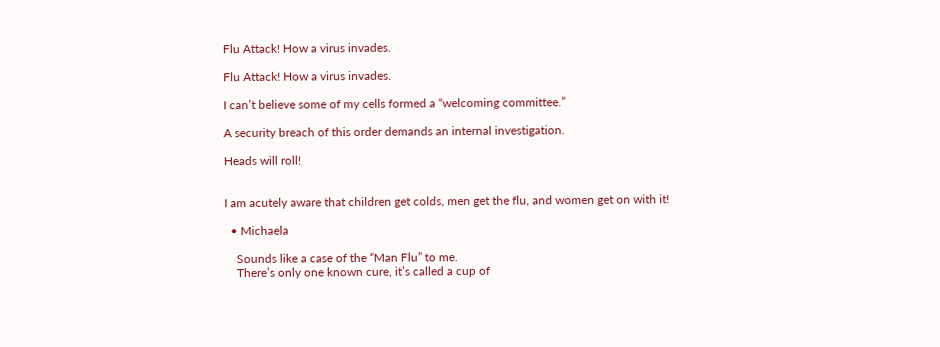Flu Attack! How a virus invades.

Flu Attack! How a virus invades.

I can’t believe some of my cells formed a “welcoming committee.”

A security breach of this order demands an internal investigation.

Heads will roll!


I am acutely aware that children get colds, men get the flu, and women get on with it!

  • Michaela

    Sounds like a case of the “Man Flu” to me.
    There’s only one known cure, it’s called a cup of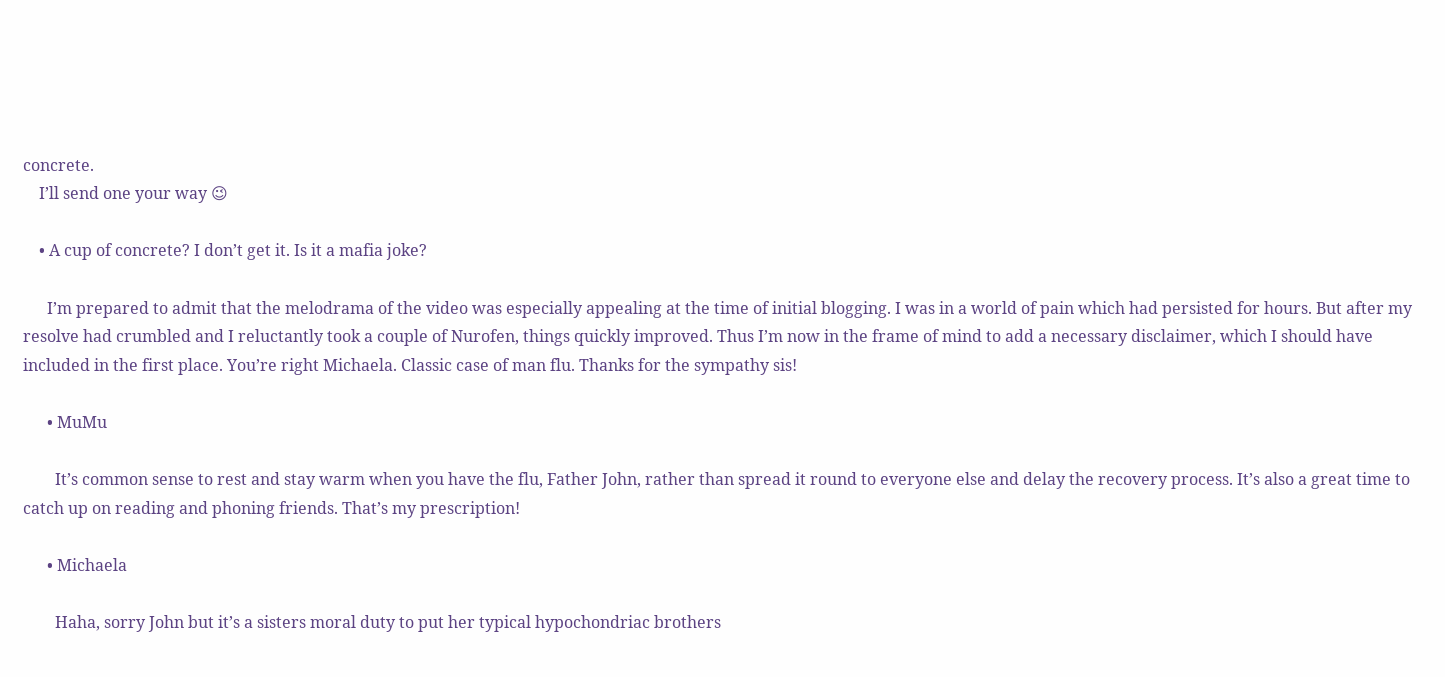concrete.
    I’ll send one your way 😉

    • A cup of concrete? I don’t get it. Is it a mafia joke?

      I’m prepared to admit that the melodrama of the video was especially appealing at the time of initial blogging. I was in a world of pain which had persisted for hours. But after my resolve had crumbled and I reluctantly took a couple of Nurofen, things quickly improved. Thus I’m now in the frame of mind to add a necessary disclaimer, which I should have included in the first place. You’re right Michaela. Classic case of man flu. Thanks for the sympathy sis!

      • MuMu

        It’s common sense to rest and stay warm when you have the flu, Father John, rather than spread it round to everyone else and delay the recovery process. It’s also a great time to catch up on reading and phoning friends. That’s my prescription!

      • Michaela

        Haha, sorry John but it’s a sisters moral duty to put her typical hypochondriac brothers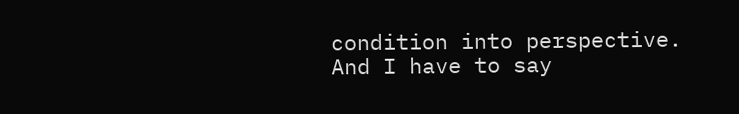condition into perspective. And I have to say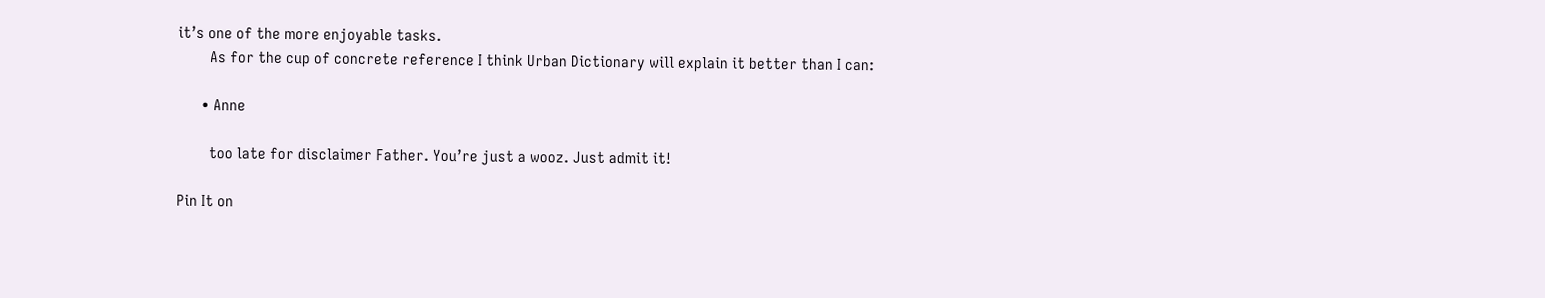it’s one of the more enjoyable tasks.
        As for the cup of concrete reference I think Urban Dictionary will explain it better than I can:

      • Anne

        too late for disclaimer Father. You’re just a wooz. Just admit it!

Pin It on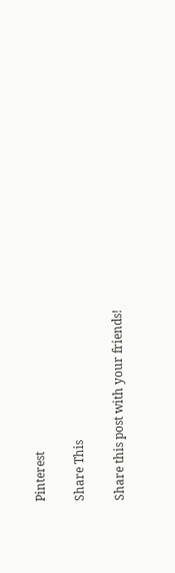Pinterest

Share This

Share this post with your friends!